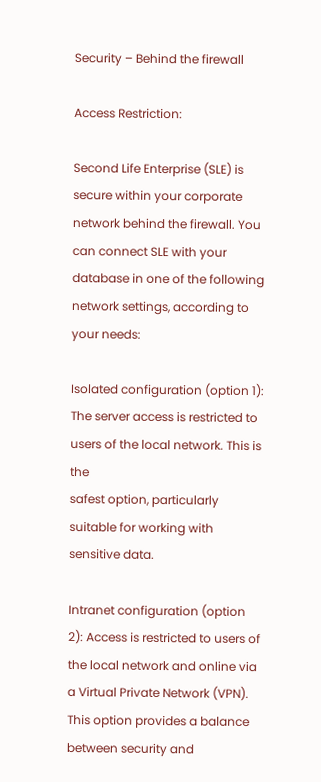Security – Behind the firewall

Access Restriction:

Second Life Enterprise (SLE) is secure within your corporate network behind the firewall. You can connect SLE with your database in one of the following network settings, according to your needs:

Isolated configuration (option 1): The server access is restricted to users of the local network. This is the
safest option, particularly suitable for working with sensitive data.

Intranet configuration (option 2): Access is restricted to users of the local network and online via a Virtual Private Network (VPN). This option provides a balance between security and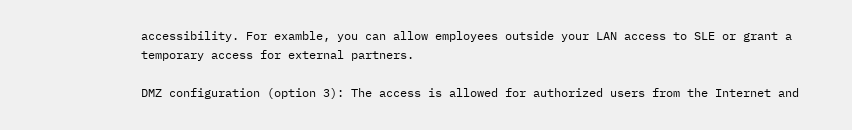accessibility. For examble, you can allow employees outside your LAN access to SLE or grant a temporary access for external partners.

DMZ configuration (option 3): The access is allowed for authorized users from the Internet and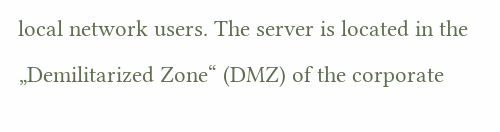local network users. The server is located in the „Demilitarized Zone“ (DMZ) of the corporate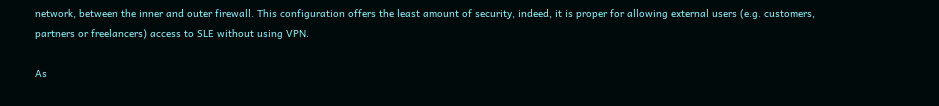network, between the inner and outer firewall. This configuration offers the least amount of security, indeed, it is proper for allowing external users (e.g. customers, partners or freelancers) access to SLE without using VPN.

As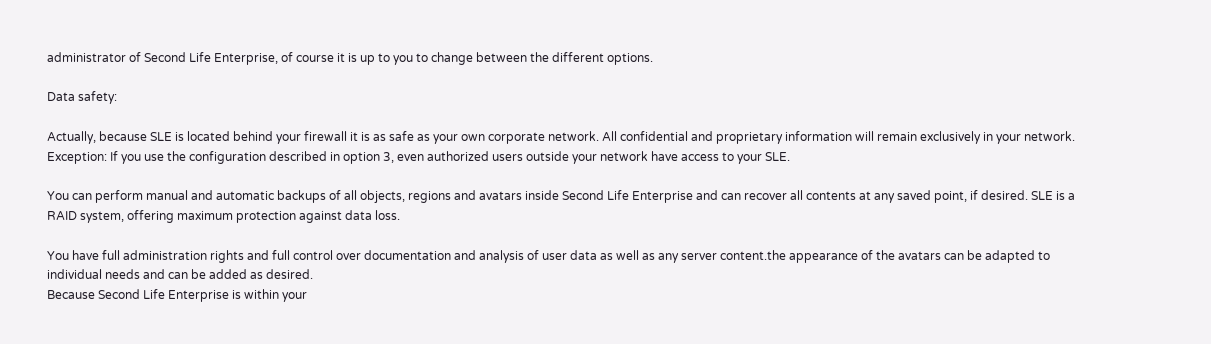administrator of Second Life Enterprise, of course it is up to you to change between the different options.

Data safety:

Actually, because SLE is located behind your firewall it is as safe as your own corporate network. All confidential and proprietary information will remain exclusively in your network.
Exception: If you use the configuration described in option 3, even authorized users outside your network have access to your SLE.

You can perform manual and automatic backups of all objects, regions and avatars inside Second Life Enterprise and can recover all contents at any saved point, if desired. SLE is a RAID system, offering maximum protection against data loss.

You have full administration rights and full control over documentation and analysis of user data as well as any server content.the appearance of the avatars can be adapted to individual needs and can be added as desired.
Because Second Life Enterprise is within your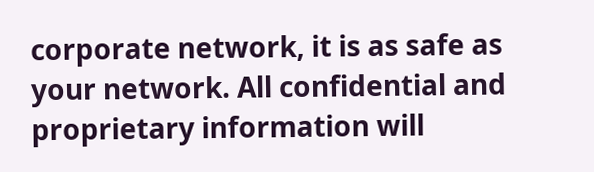corporate network, it is as safe as your network. All confidential and proprietary information will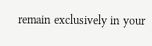remain exclusively in your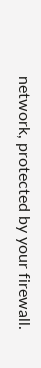network, protected by your firewall.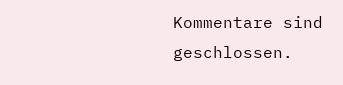Kommentare sind geschlossen.